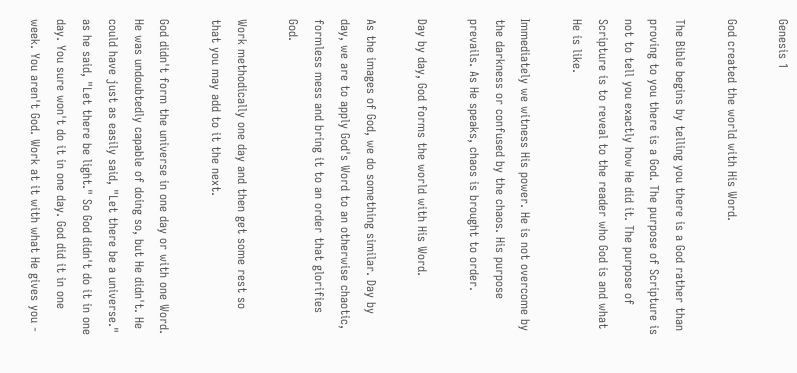Genesis 1

God created the world with His Word.

The Bible begins by telling you there is a God rather than proving to you there is a God. The purpose of Scripture is not to tell you exactly how He did it. The purpose of Scripture is to reveal to the reader who God is and what He is like.

Immediately we witness His power. He is not overcome by the darkness or confused by the chaos. His purpose prevails. As He speaks, chaos is brought to order.

Day by day, God forms the world with His Word.

As the images of God, we do something similar. Day by day, we are to apply God's Word to an otherwise chaotic, formless mess and bring it to an order that glorifies God.

Work methodically one day and then get some rest so that you may add to it the next.

God didn't form the universe in one day or with one Word. He was undoubtedly capable of doing so, but He didn't. He could have just as easily said, "Let there be a universe." as he said, "Let there be light." So God didn't do it in one day. You sure won't do it in one day. God did it in one week. You aren't God. Work at it with what He gives you -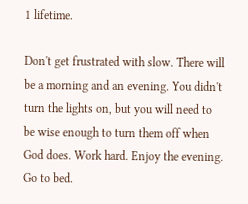1 lifetime.

Don't get frustrated with slow. There will be a morning and an evening. You didn't turn the lights on, but you will need to be wise enough to turn them off when God does. Work hard. Enjoy the evening. Go to bed.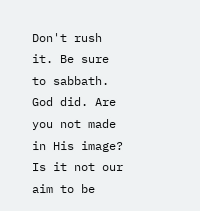Don't rush it. Be sure to sabbath. God did. Are you not made in His image? Is it not our aim to be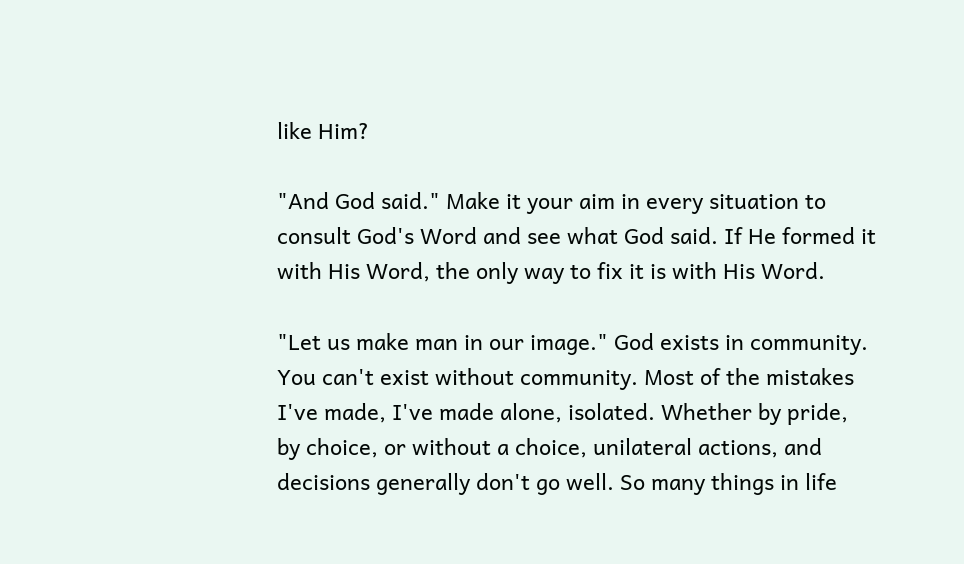like Him?

"And God said." Make it your aim in every situation to consult God's Word and see what God said. If He formed it with His Word, the only way to fix it is with His Word.

"Let us make man in our image." God exists in community. You can't exist without community. Most of the mistakes I've made, I've made alone, isolated. Whether by pride, by choice, or without a choice, unilateral actions, and decisions generally don't go well. So many things in life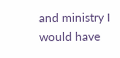and ministry I would have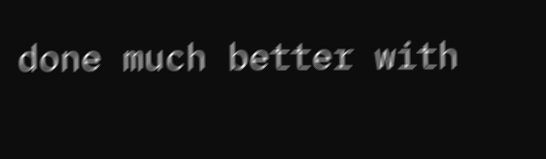done much better with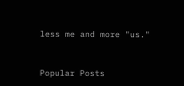less me and more "us."


Popular Posts